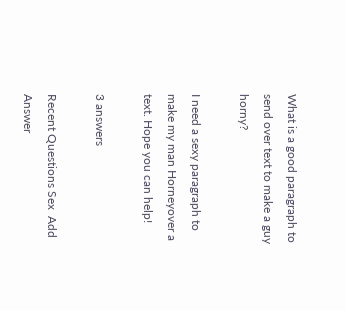What is a good paragraph to send over text to make a guy horny?

I need a sexy paragraph to make my man Horneyover a text. Hope you can help!

3 answers

Recent Questions Sex  Add Answer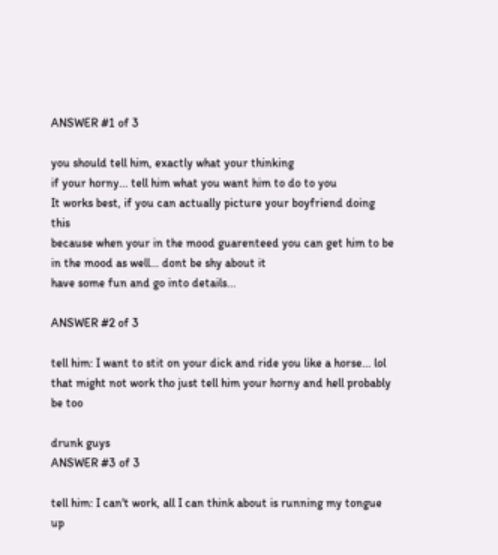ANSWER #1 of 3

you should tell him, exactly what your thinking
if your horny... tell him what you want him to do to you
It works best, if you can actually picture your boyfriend doing this
because when your in the mood guarenteed you can get him to be in the mood as well... dont be shy about it
have some fun and go into details...

ANSWER #2 of 3

tell him: I want to stit on your dick and ride you like a horse... lol that might not work tho just tell him your horny and hell probably be too

drunk guys
ANSWER #3 of 3

tell him: I can't work, all I can think about is running my tongue up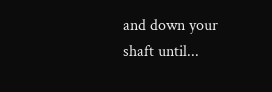and down your shaft until...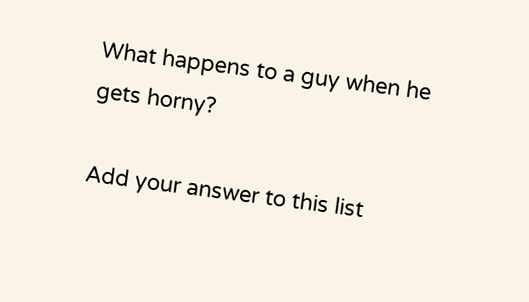What happens to a guy when he gets horny?

Add your answer to this list